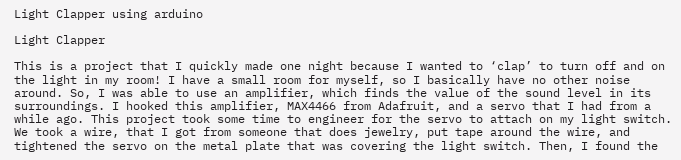Light Clapper using arduino

Light Clapper

This is a project that I quickly made one night because I wanted to ‘clap’ to turn off and on the light in my room! I have a small room for myself, so I basically have no other noise around. So, I was able to use an amplifier, which finds the value of the sound level in its surroundings. I hooked this amplifier, MAX4466 from Adafruit, and a servo that I had from a while ago. This project took some time to engineer for the servo to attach on my light switch. We took a wire, that I got from someone that does jewelry, put tape around the wire, and tightened the servo on the metal plate that was covering the light switch. Then, I found the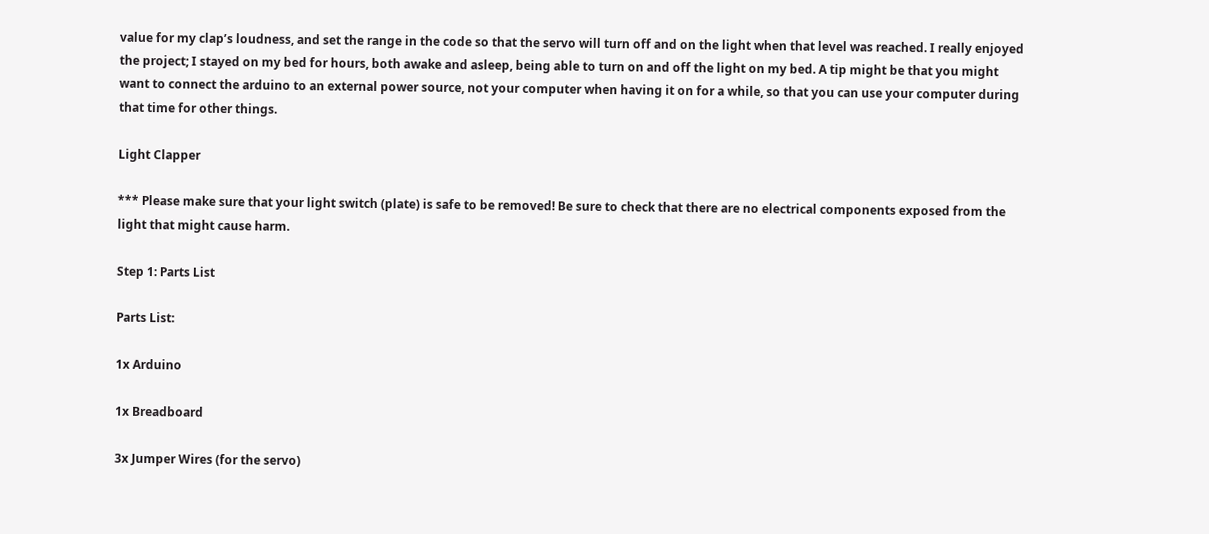value for my clap’s loudness, and set the range in the code so that the servo will turn off and on the light when that level was reached. I really enjoyed the project; I stayed on my bed for hours, both awake and asleep, being able to turn on and off the light on my bed. A tip might be that you might want to connect the arduino to an external power source, not your computer when having it on for a while, so that you can use your computer during that time for other things.

Light Clapper

*** Please make sure that your light switch (plate) is safe to be removed! Be sure to check that there are no electrical components exposed from the light that might cause harm.

Step 1: Parts List

Parts List:

1x Arduino

1x Breadboard

3x Jumper Wires (for the servo)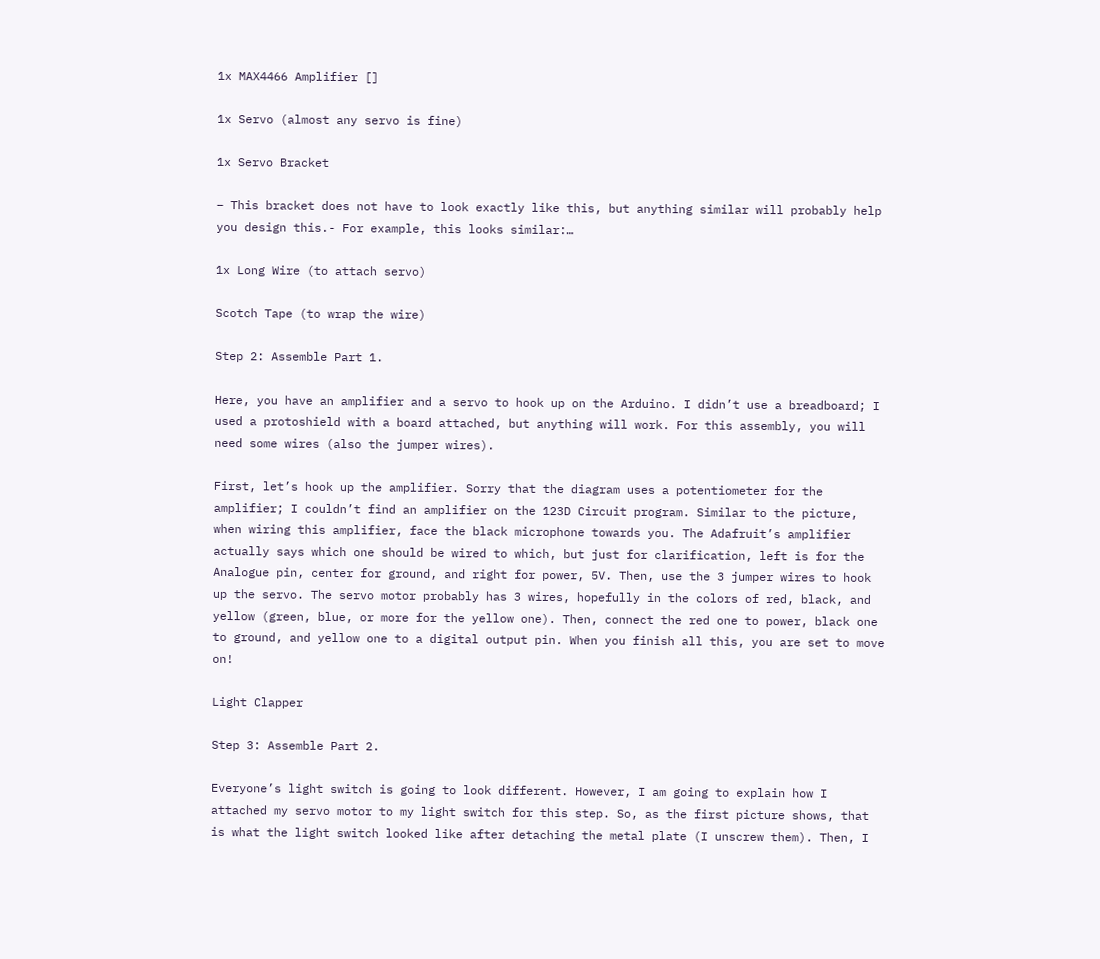1x MAX4466 Amplifier []

1x Servo (almost any servo is fine)

1x Servo Bracket

– This bracket does not have to look exactly like this, but anything similar will probably help you design this.- For example, this looks similar:…

1x Long Wire (to attach servo)

Scotch Tape (to wrap the wire)

Step 2: Assemble Part 1.

Here, you have an amplifier and a servo to hook up on the Arduino. I didn’t use a breadboard; I used a protoshield with a board attached, but anything will work. For this assembly, you will need some wires (also the jumper wires).

First, let’s hook up the amplifier. Sorry that the diagram uses a potentiometer for the amplifier; I couldn’t find an amplifier on the 123D Circuit program. Similar to the picture, when wiring this amplifier, face the black microphone towards you. The Adafruit’s amplifier actually says which one should be wired to which, but just for clarification, left is for the Analogue pin, center for ground, and right for power, 5V. Then, use the 3 jumper wires to hook up the servo. The servo motor probably has 3 wires, hopefully in the colors of red, black, and yellow (green, blue, or more for the yellow one). Then, connect the red one to power, black one to ground, and yellow one to a digital output pin. When you finish all this, you are set to move on!

Light Clapper

Step 3: Assemble Part 2.

Everyone’s light switch is going to look different. However, I am going to explain how I attached my servo motor to my light switch for this step. So, as the first picture shows, that is what the light switch looked like after detaching the metal plate (I unscrew them). Then, I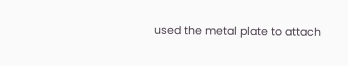used the metal plate to attach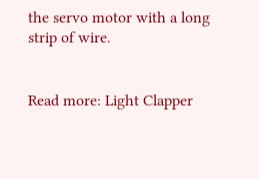the servo motor with a long strip of wire.


Read more: Light Clapper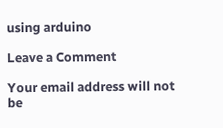using arduino

Leave a Comment

Your email address will not be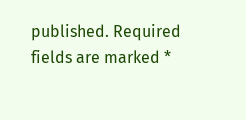published. Required fields are marked *